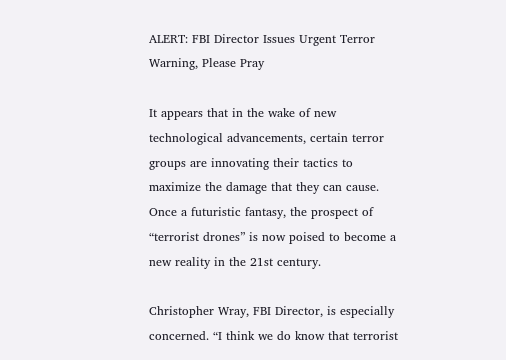ALERT: FBI Director Issues Urgent Terror Warning, Please Pray

It appears that in the wake of new technological advancements, certain terror groups are innovating their tactics to maximize the damage that they can cause. Once a futuristic fantasy, the prospect of “terrorist drones” is now poised to become a new reality in the 21st century.

Christopher Wray, FBI Director, is especially concerned. “I think we do know that terrorist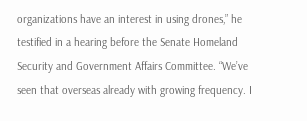organizations have an interest in using drones,” he testified in a hearing before the Senate Homeland Security and Government Affairs Committee. “We’ve seen that overseas already with growing frequency. I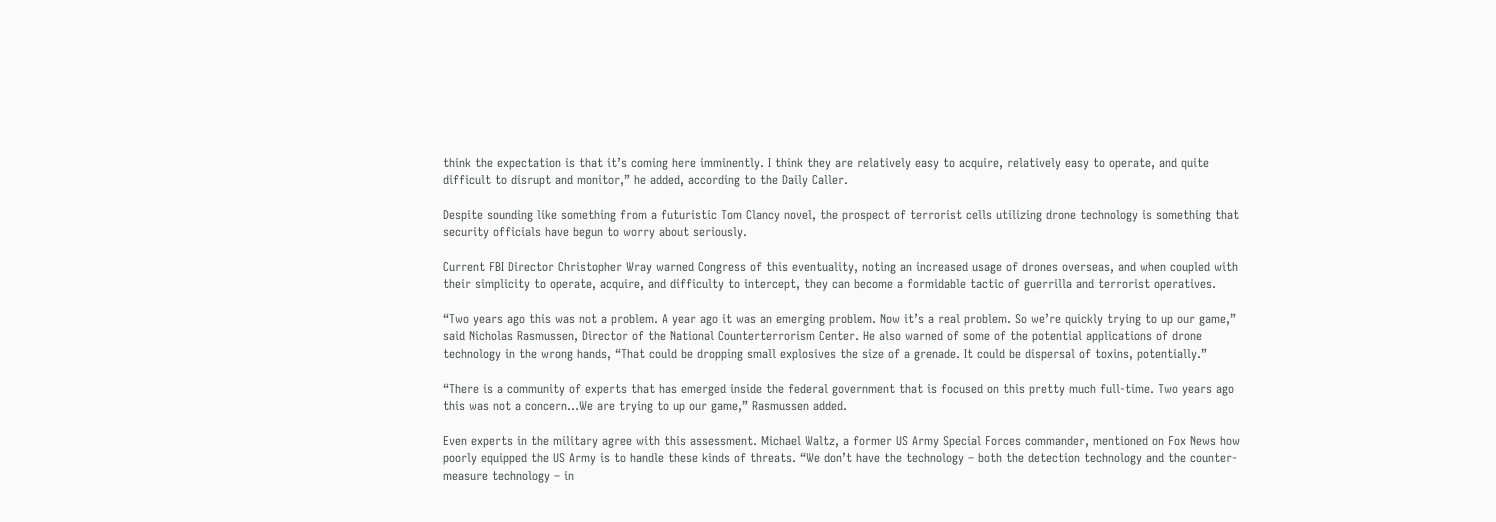think the expectation is that it’s coming here imminently. I think they are relatively easy to acquire, relatively easy to operate, and quite difficult to disrupt and monitor,” he added, according to the Daily Caller.

Despite sounding like something from a futuristic Tom Clancy novel, the prospect of terrorist cells utilizing drone technology is something that security officials have begun to worry about seriously.

Current FBI Director Christopher Wray warned Congress of this eventuality, noting an increased usage of drones overseas, and when coupled with their simplicity to operate, acquire, and difficulty to intercept, they can become a formidable tactic of guerrilla and terrorist operatives.

“Two years ago this was not a problem. A year ago it was an emerging problem. Now it’s a real problem. So we’re quickly trying to up our game,” said Nicholas Rasmussen, Director of the National Counterterrorism Center. He also warned of some of the potential applications of drone technology in the wrong hands, “That could be dropping small explosives the size of a grenade. It could be dispersal of toxins, potentially.”

“There is a community of experts that has emerged inside the federal government that is focused on this pretty much full-time. Two years ago this was not a concern…We are trying to up our game,” Rasmussen added.

Even experts in the military agree with this assessment. Michael Waltz, a former US Army Special Forces commander, mentioned on Fox News how poorly equipped the US Army is to handle these kinds of threats. “We don’t have the technology – both the detection technology and the counter-measure technology – in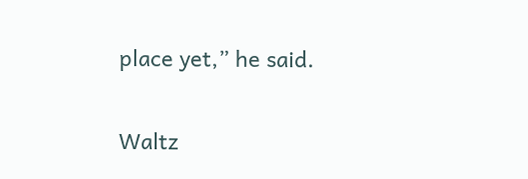place yet,” he said.

Waltz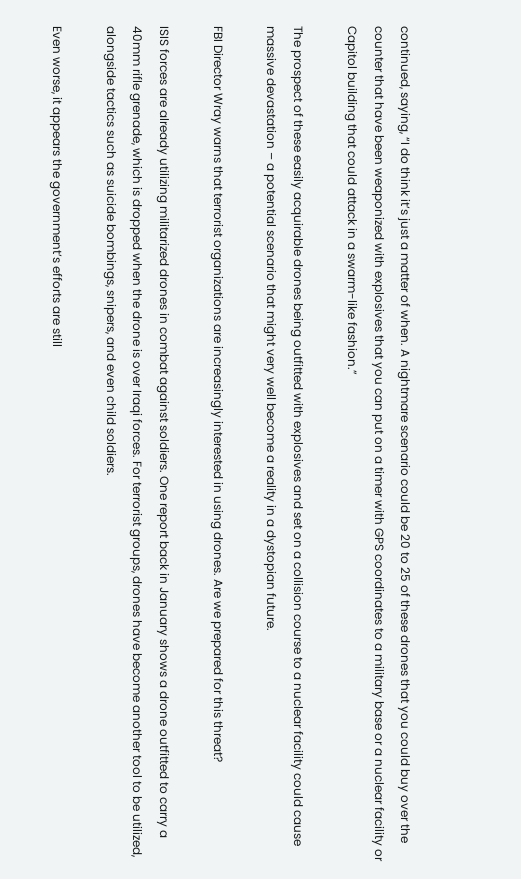continued, saying, “I do think it’s just a matter of when. A nightmare scenario could be 20 to 25 of these drones that you could buy over the counter that have been weaponized with explosives that you can put on a timer with GPS coordinates to a military base or a nuclear facility or Capitol building that could attack in a swarm-like fashion.”

The prospect of these easily acquirable drones being outfitted with explosives and set on a collision course to a nuclear facility could cause massive devastation – a potential scenario that might very well become a reality in a dystopian future.

FBI Director Wray warns that terrorist organizations are increasingly interested in using drones. Are we prepared for this threat?

ISIS forces are already utilizing militarized drones in combat against soldiers. One report back in January shows a drone outfitted to carry a 40mm rifle grenade, which is dropped when the drone is over Iraqi forces. For terrorist groups, drones have become another tool to be utilized, alongside tactics such as suicide bombings, snipers, and even child soldiers.

Even worse, it appears the government’s efforts are still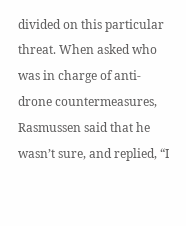divided on this particular threat. When asked who was in charge of anti-drone countermeasures, Rasmussen said that he wasn’t sure, and replied, “I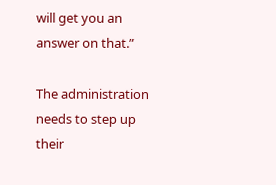will get you an answer on that.”

The administration needs to step up their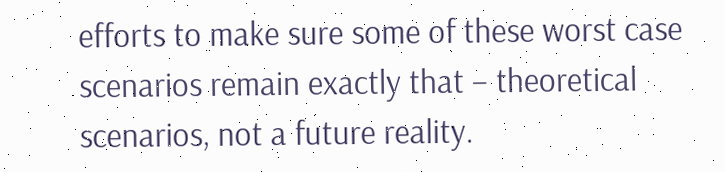efforts to make sure some of these worst case scenarios remain exactly that – theoretical scenarios, not a future reality.